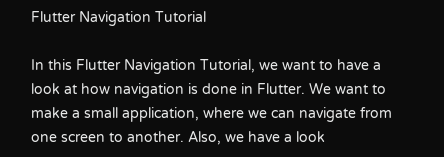Flutter Navigation Tutorial

In this Flutter Navigation Tutorial, we want to have a look at how navigation is done in Flutter. We want to make a small application, where we can navigate from one screen to another. Also, we have a look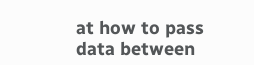at how to pass data between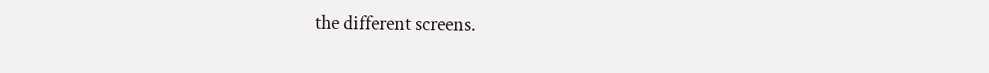the different screens.